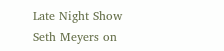Late Night Show Seth Meyers on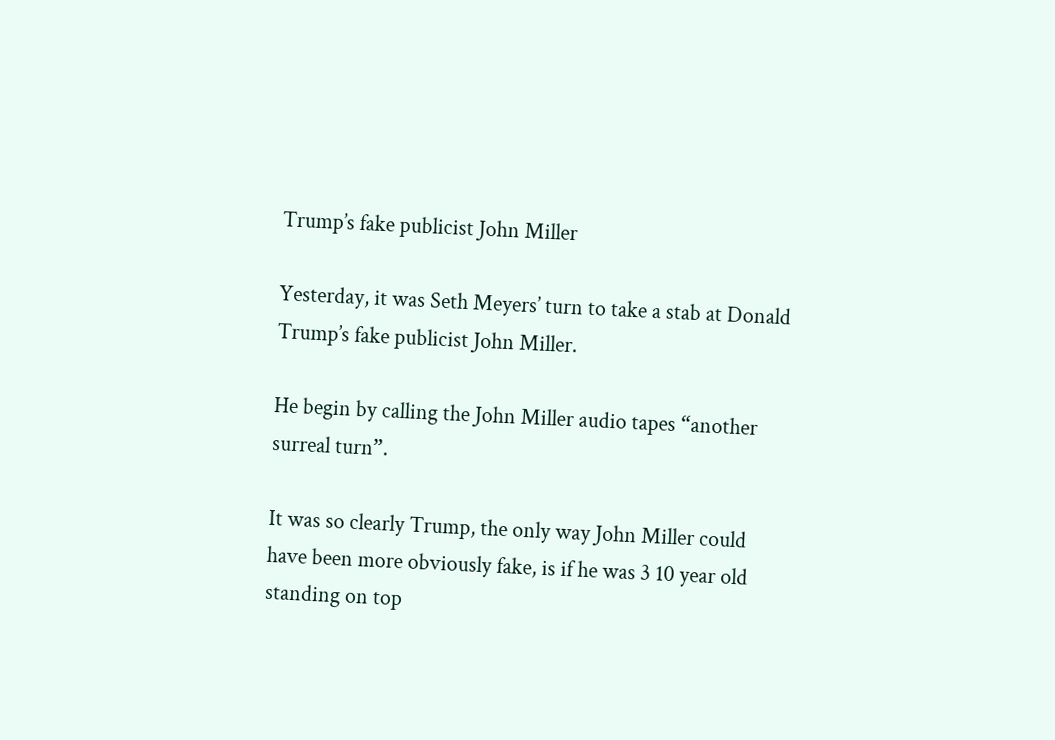Trump’s fake publicist John Miller

Yesterday, it was Seth Meyers’ turn to take a stab at Donald Trump’s fake publicist John Miller.

He begin by calling the John Miller audio tapes “another surreal turn”.

It was so clearly Trump, the only way John Miller could have been more obviously fake, is if he was 3 10 year old standing on top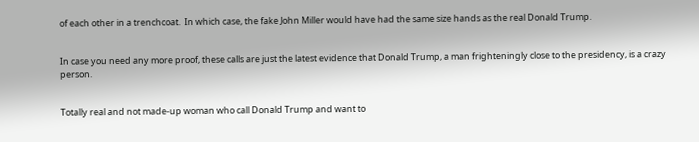of each other in a trenchcoat.  In which case, the fake John Miller would have had the same size hands as the real Donald Trump.


In case you need any more proof, these calls are just the latest evidence that Donald Trump, a man frighteningly close to the presidency, is a crazy person.


Totally real and not made-up woman who call Donald Trump and want to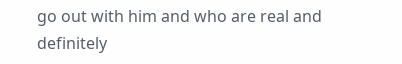go out with him and who are real and definitely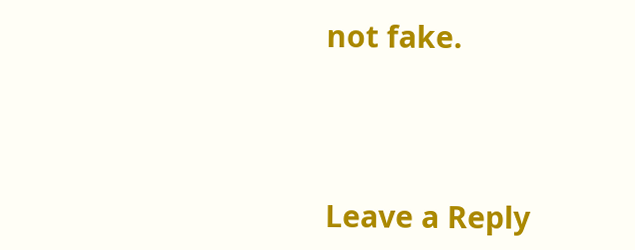not fake.




Leave a Reply